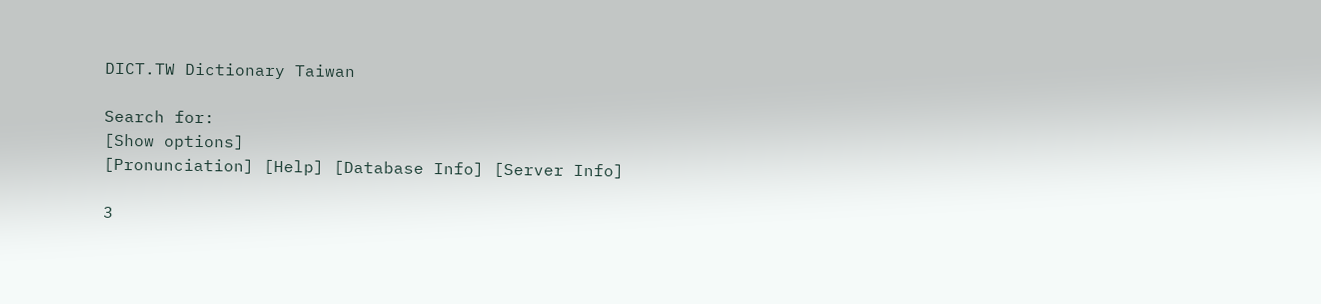DICT.TW Dictionary Taiwan

Search for:
[Show options]
[Pronunciation] [Help] [Database Info] [Server Info]

3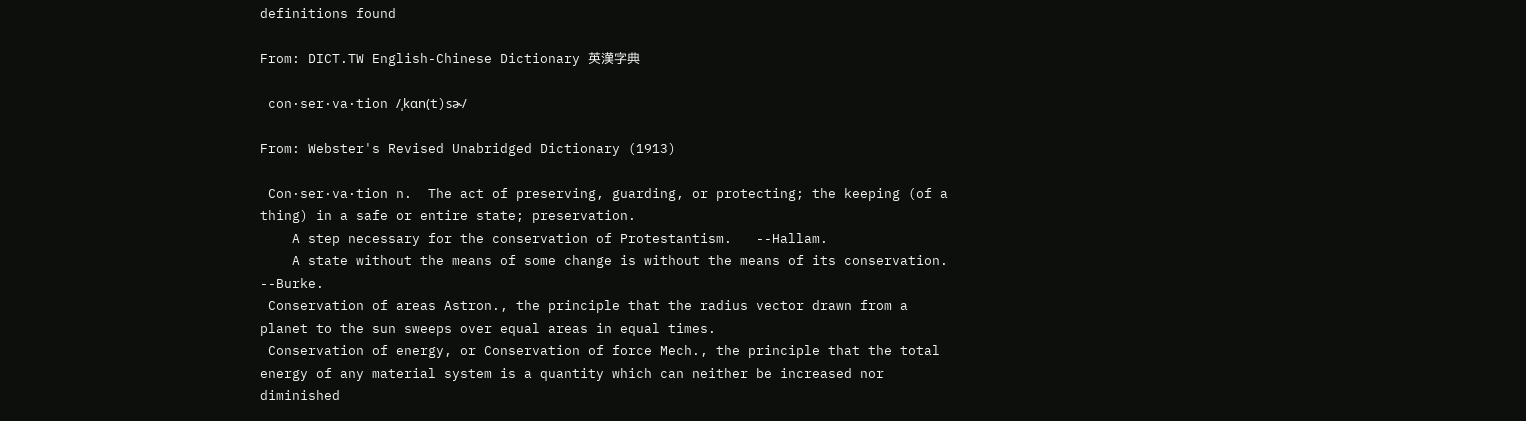definitions found

From: DICT.TW English-Chinese Dictionary 英漢字典

 con·ser·va·tion /ˌkɑn(t)sɚ/

From: Webster's Revised Unabridged Dictionary (1913)

 Con·ser·va·tion n.  The act of preserving, guarding, or protecting; the keeping (of a thing) in a safe or entire state; preservation.
    A step necessary for the conservation of Protestantism.   --Hallam.
    A state without the means of some change is without the means of its conservation.   --Burke.
 Conservation of areas Astron., the principle that the radius vector drawn from a planet to the sun sweeps over equal areas in equal times.
 Conservation of energy, or Conservation of force Mech., the principle that the total energy of any material system is a quantity which can neither be increased nor diminished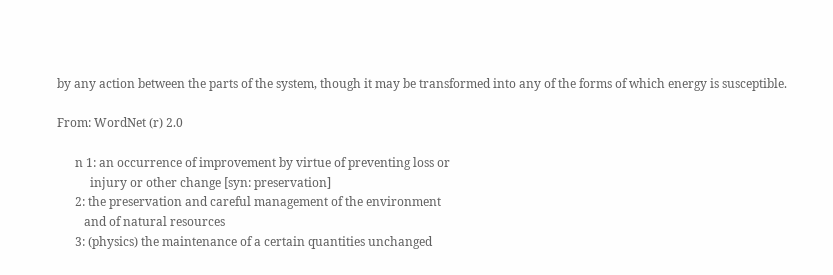by any action between the parts of the system, though it may be transformed into any of the forms of which energy is susceptible.

From: WordNet (r) 2.0

      n 1: an occurrence of improvement by virtue of preventing loss or
           injury or other change [syn: preservation]
      2: the preservation and careful management of the environment
         and of natural resources
      3: (physics) the maintenance of a certain quantities unchanged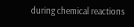during chemical reactions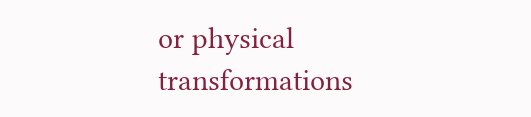or physical transformations